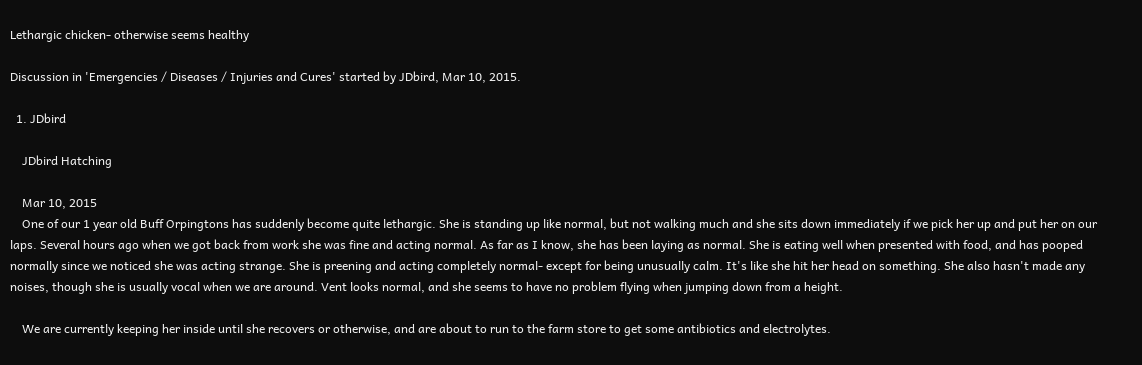Lethargic chicken- otherwise seems healthy

Discussion in 'Emergencies / Diseases / Injuries and Cures' started by JDbird, Mar 10, 2015.

  1. JDbird

    JDbird Hatching

    Mar 10, 2015
    One of our 1 year old Buff Orpingtons has suddenly become quite lethargic. She is standing up like normal, but not walking much and she sits down immediately if we pick her up and put her on our laps. Several hours ago when we got back from work she was fine and acting normal. As far as I know, she has been laying as normal. She is eating well when presented with food, and has pooped normally since we noticed she was acting strange. She is preening and acting completely normal- except for being unusually calm. It's like she hit her head on something. She also hasn't made any noises, though she is usually vocal when we are around. Vent looks normal, and she seems to have no problem flying when jumping down from a height.

    We are currently keeping her inside until she recovers or otherwise, and are about to run to the farm store to get some antibiotics and electrolytes.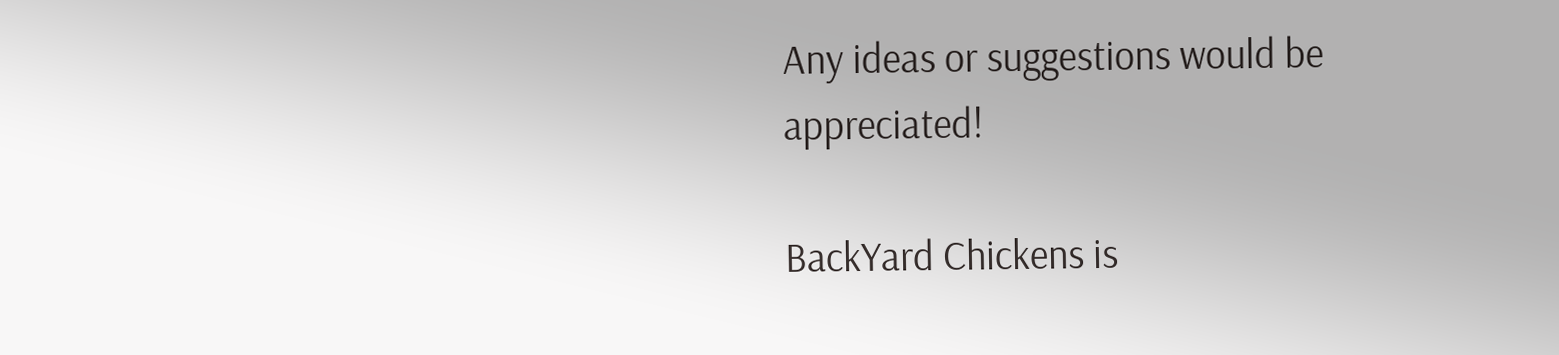Any ideas or suggestions would be appreciated!

BackYard Chickens is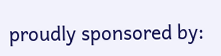proudly sponsored by: